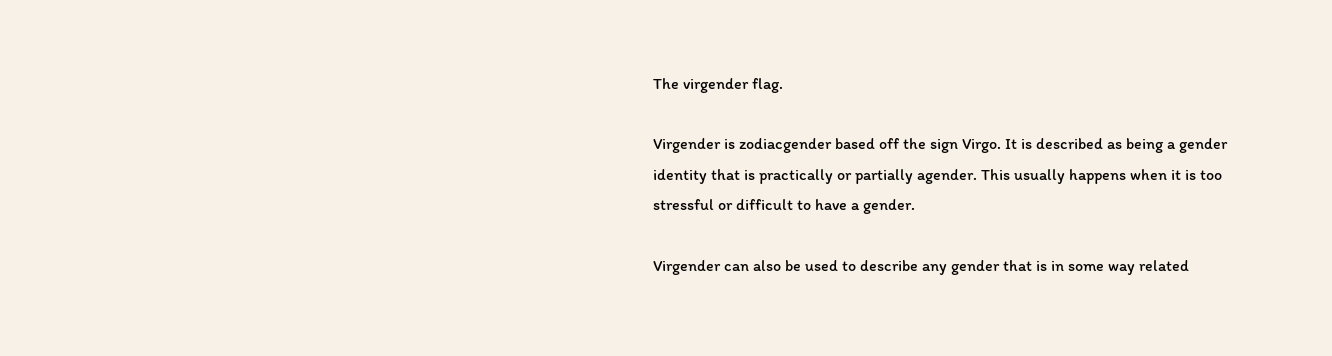The virgender flag.

Virgender is zodiacgender based off the sign Virgo. It is described as being a gender identity that is practically or partially agender. This usually happens when it is too stressful or difficult to have a gender.

Virgender can also be used to describe any gender that is in some way related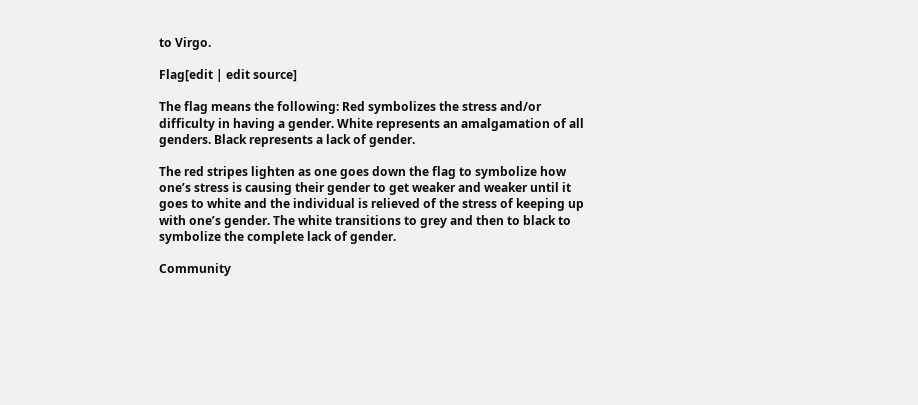to Virgo.

Flag[edit | edit source]

The flag means the following: Red symbolizes the stress and/or difficulty in having a gender. White represents an amalgamation of all genders. Black represents a lack of gender.

The red stripes lighten as one goes down the flag to symbolize how one’s stress is causing their gender to get weaker and weaker until it goes to white and the individual is relieved of the stress of keeping up with one’s gender. The white transitions to grey and then to black to symbolize the complete lack of gender.

Community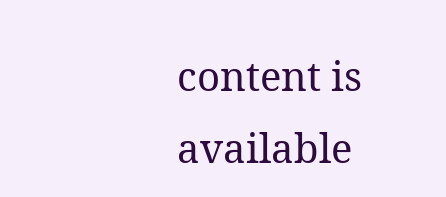content is available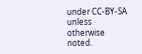under CC-BY-SA unless otherwise noted.